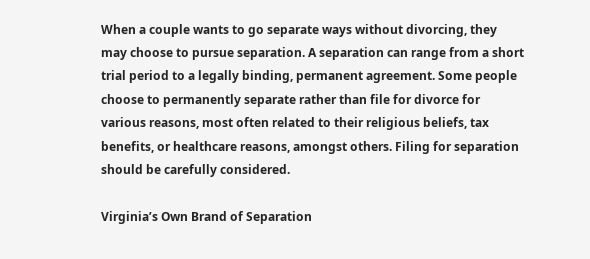When a couple wants to go separate ways without divorcing, they may choose to pursue separation. A separation can range from a short trial period to a legally binding, permanent agreement. Some people choose to permanently separate rather than file for divorce for various reasons, most often related to their religious beliefs, tax benefits, or healthcare reasons, amongst others. Filing for separation should be carefully considered.

Virginia’s Own Brand of Separation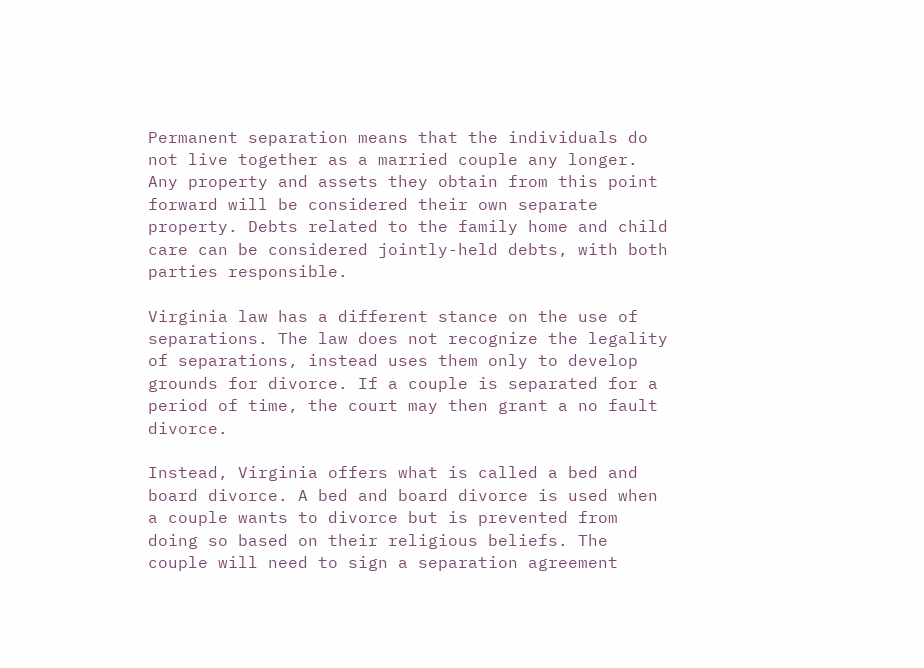Permanent separation means that the individuals do not live together as a married couple any longer. Any property and assets they obtain from this point forward will be considered their own separate property. Debts related to the family home and child care can be considered jointly-held debts, with both parties responsible.

Virginia law has a different stance on the use of separations. The law does not recognize the legality of separations, instead uses them only to develop grounds for divorce. If a couple is separated for a period of time, the court may then grant a no fault divorce.

Instead, Virginia offers what is called a bed and board divorce. A bed and board divorce is used when a couple wants to divorce but is prevented from doing so based on their religious beliefs. The couple will need to sign a separation agreement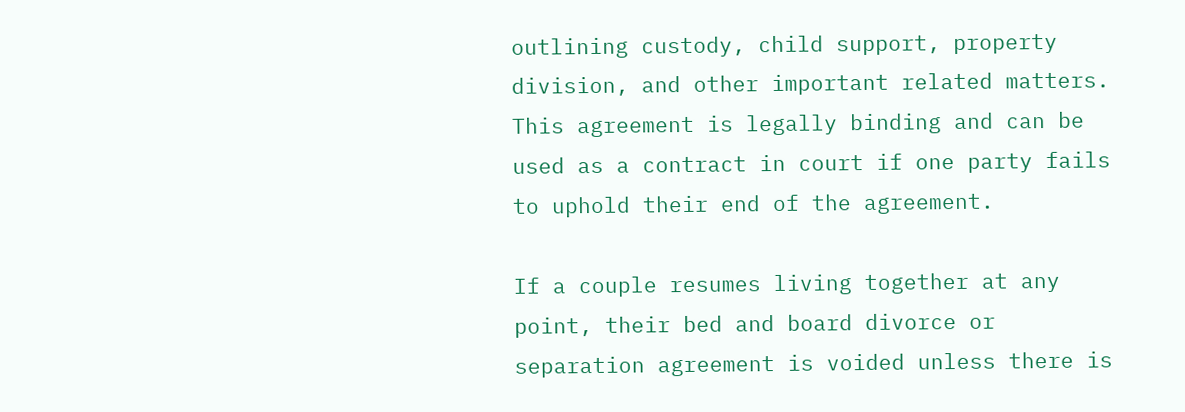outlining custody, child support, property division, and other important related matters. This agreement is legally binding and can be used as a contract in court if one party fails to uphold their end of the agreement.

If a couple resumes living together at any point, their bed and board divorce or separation agreement is voided unless there is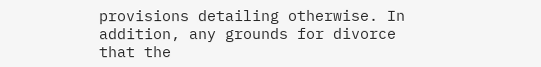provisions detailing otherwise. In addition, any grounds for divorce that the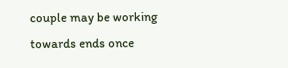couple may be working towards ends once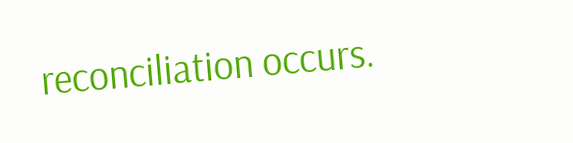reconciliation occurs.